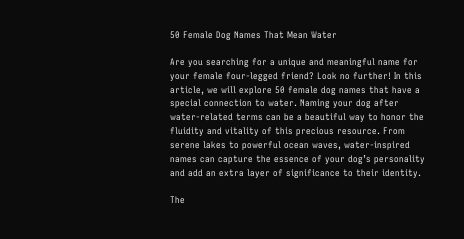50 Female Dog Names That Mean Water

Are you searching for a unique and meaningful name for your female four-legged friend? Look no further! In this article, we will explore 50 female dog names that have a special connection to water. Naming your dog after water-related terms can be a beautiful way to honor the fluidity and vitality of this precious resource. From serene lakes to powerful ocean waves, water-inspired names can capture the essence of your dog’s personality and add an extra layer of significance to their identity.

The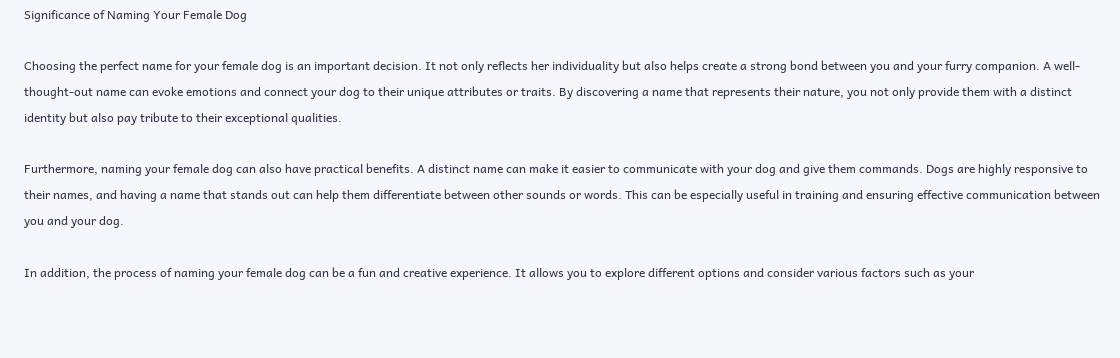Significance of Naming Your Female Dog

Choosing the perfect name for your female dog is an important decision. It not only reflects her individuality but also helps create a strong bond between you and your furry companion. A well-thought-out name can evoke emotions and connect your dog to their unique attributes or traits. By discovering a name that represents their nature, you not only provide them with a distinct identity but also pay tribute to their exceptional qualities.

Furthermore, naming your female dog can also have practical benefits. A distinct name can make it easier to communicate with your dog and give them commands. Dogs are highly responsive to their names, and having a name that stands out can help them differentiate between other sounds or words. This can be especially useful in training and ensuring effective communication between you and your dog.

In addition, the process of naming your female dog can be a fun and creative experience. It allows you to explore different options and consider various factors such as your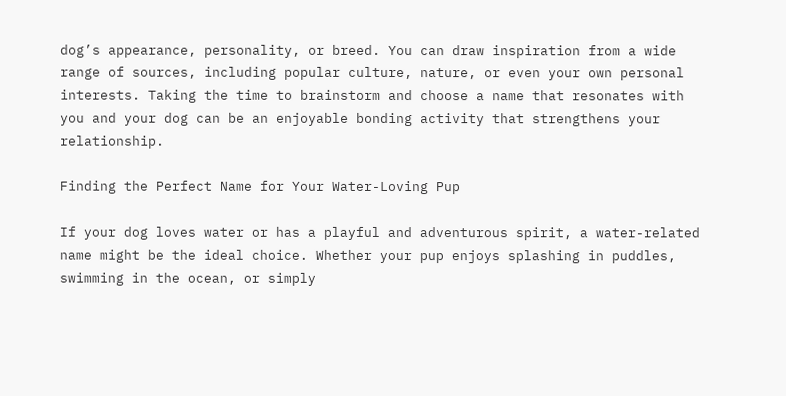dog’s appearance, personality, or breed. You can draw inspiration from a wide range of sources, including popular culture, nature, or even your own personal interests. Taking the time to brainstorm and choose a name that resonates with you and your dog can be an enjoyable bonding activity that strengthens your relationship.

Finding the Perfect Name for Your Water-Loving Pup

If your dog loves water or has a playful and adventurous spirit, a water-related name might be the ideal choice. Whether your pup enjoys splashing in puddles, swimming in the ocean, or simply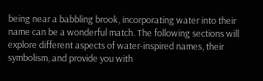being near a babbling brook, incorporating water into their name can be a wonderful match. The following sections will explore different aspects of water-inspired names, their symbolism, and provide you with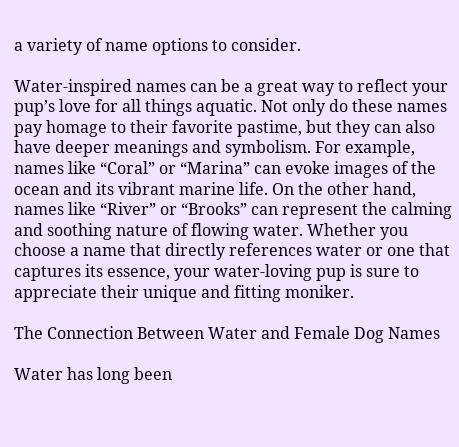a variety of name options to consider.

Water-inspired names can be a great way to reflect your pup’s love for all things aquatic. Not only do these names pay homage to their favorite pastime, but they can also have deeper meanings and symbolism. For example, names like “Coral” or “Marina” can evoke images of the ocean and its vibrant marine life. On the other hand, names like “River” or “Brooks” can represent the calming and soothing nature of flowing water. Whether you choose a name that directly references water or one that captures its essence, your water-loving pup is sure to appreciate their unique and fitting moniker.

The Connection Between Water and Female Dog Names

Water has long been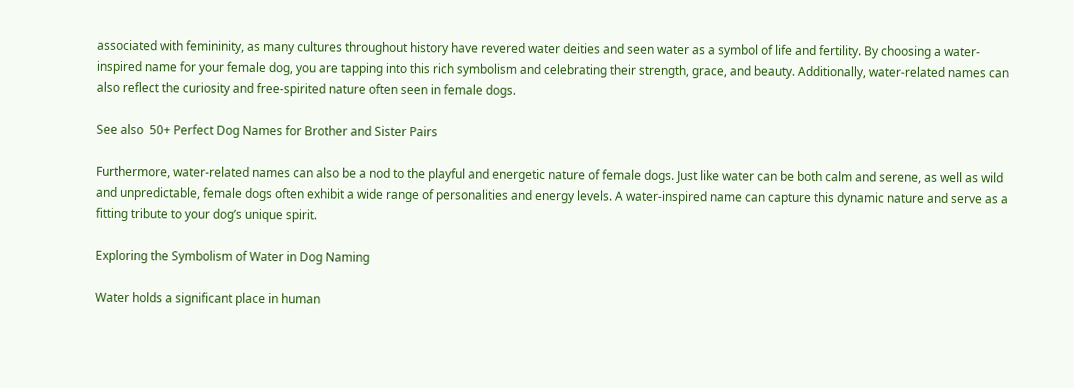associated with femininity, as many cultures throughout history have revered water deities and seen water as a symbol of life and fertility. By choosing a water-inspired name for your female dog, you are tapping into this rich symbolism and celebrating their strength, grace, and beauty. Additionally, water-related names can also reflect the curiosity and free-spirited nature often seen in female dogs.

See also  50+ Perfect Dog Names for Brother and Sister Pairs

Furthermore, water-related names can also be a nod to the playful and energetic nature of female dogs. Just like water can be both calm and serene, as well as wild and unpredictable, female dogs often exhibit a wide range of personalities and energy levels. A water-inspired name can capture this dynamic nature and serve as a fitting tribute to your dog’s unique spirit.

Exploring the Symbolism of Water in Dog Naming

Water holds a significant place in human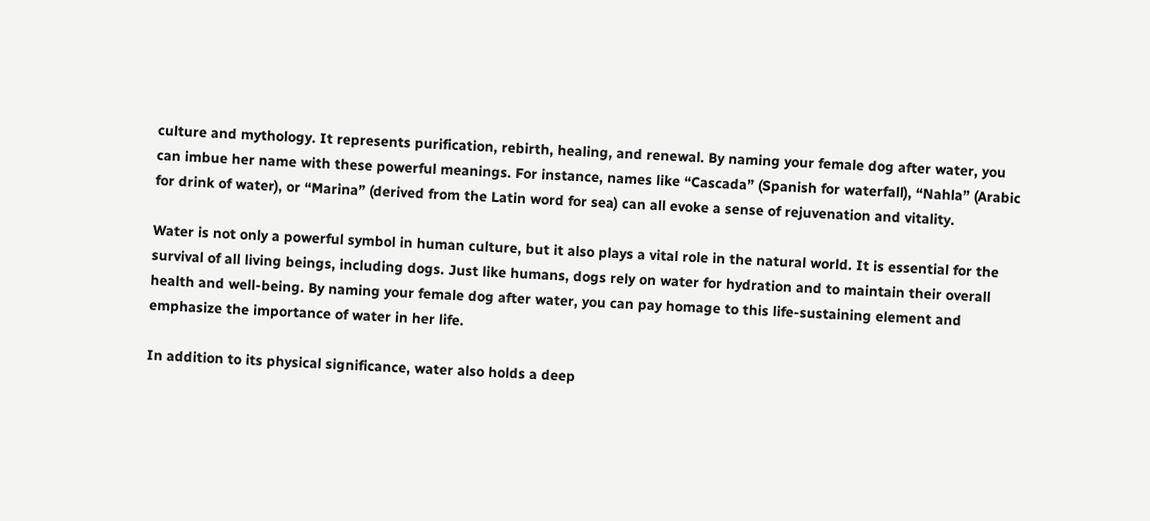culture and mythology. It represents purification, rebirth, healing, and renewal. By naming your female dog after water, you can imbue her name with these powerful meanings. For instance, names like “Cascada” (Spanish for waterfall), “Nahla” (Arabic for drink of water), or “Marina” (derived from the Latin word for sea) can all evoke a sense of rejuvenation and vitality.

Water is not only a powerful symbol in human culture, but it also plays a vital role in the natural world. It is essential for the survival of all living beings, including dogs. Just like humans, dogs rely on water for hydration and to maintain their overall health and well-being. By naming your female dog after water, you can pay homage to this life-sustaining element and emphasize the importance of water in her life.

In addition to its physical significance, water also holds a deep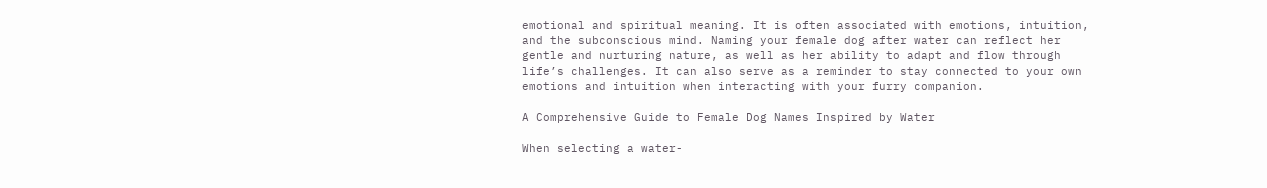emotional and spiritual meaning. It is often associated with emotions, intuition, and the subconscious mind. Naming your female dog after water can reflect her gentle and nurturing nature, as well as her ability to adapt and flow through life’s challenges. It can also serve as a reminder to stay connected to your own emotions and intuition when interacting with your furry companion.

A Comprehensive Guide to Female Dog Names Inspired by Water

When selecting a water-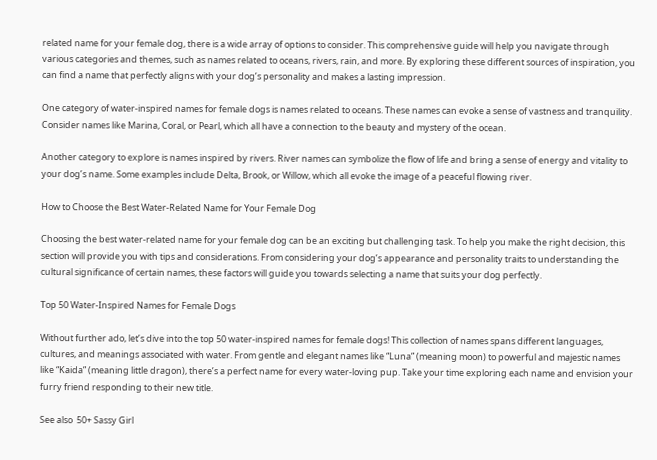related name for your female dog, there is a wide array of options to consider. This comprehensive guide will help you navigate through various categories and themes, such as names related to oceans, rivers, rain, and more. By exploring these different sources of inspiration, you can find a name that perfectly aligns with your dog’s personality and makes a lasting impression.

One category of water-inspired names for female dogs is names related to oceans. These names can evoke a sense of vastness and tranquility. Consider names like Marina, Coral, or Pearl, which all have a connection to the beauty and mystery of the ocean.

Another category to explore is names inspired by rivers. River names can symbolize the flow of life and bring a sense of energy and vitality to your dog’s name. Some examples include Delta, Brook, or Willow, which all evoke the image of a peaceful flowing river.

How to Choose the Best Water-Related Name for Your Female Dog

Choosing the best water-related name for your female dog can be an exciting but challenging task. To help you make the right decision, this section will provide you with tips and considerations. From considering your dog’s appearance and personality traits to understanding the cultural significance of certain names, these factors will guide you towards selecting a name that suits your dog perfectly.

Top 50 Water-Inspired Names for Female Dogs

Without further ado, let’s dive into the top 50 water-inspired names for female dogs! This collection of names spans different languages, cultures, and meanings associated with water. From gentle and elegant names like “Luna” (meaning moon) to powerful and majestic names like “Kaida” (meaning little dragon), there’s a perfect name for every water-loving pup. Take your time exploring each name and envision your furry friend responding to their new title.

See also  50+ Sassy Girl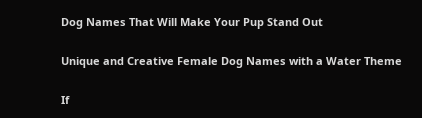Dog Names That Will Make Your Pup Stand Out

Unique and Creative Female Dog Names with a Water Theme

If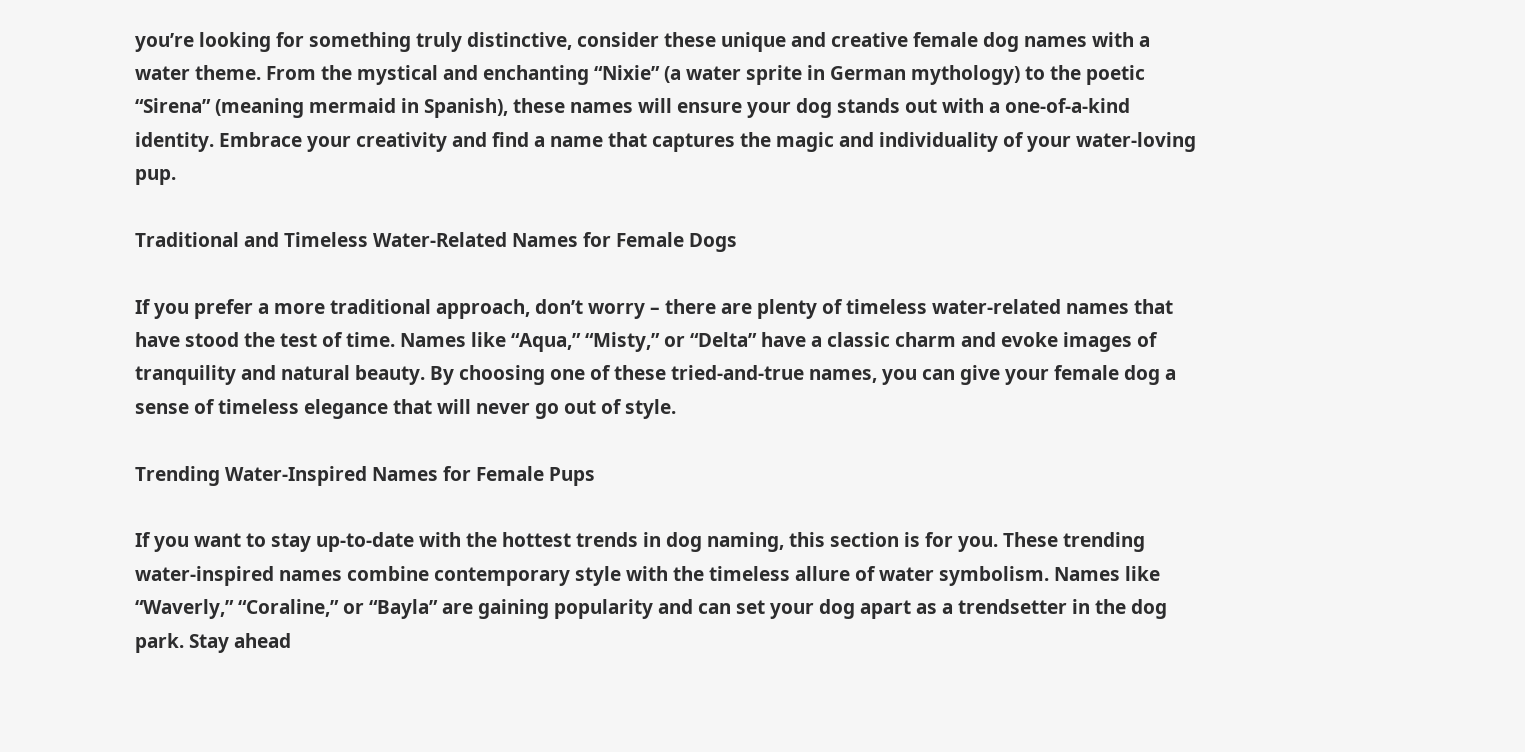you’re looking for something truly distinctive, consider these unique and creative female dog names with a water theme. From the mystical and enchanting “Nixie” (a water sprite in German mythology) to the poetic “Sirena” (meaning mermaid in Spanish), these names will ensure your dog stands out with a one-of-a-kind identity. Embrace your creativity and find a name that captures the magic and individuality of your water-loving pup.

Traditional and Timeless Water-Related Names for Female Dogs

If you prefer a more traditional approach, don’t worry – there are plenty of timeless water-related names that have stood the test of time. Names like “Aqua,” “Misty,” or “Delta” have a classic charm and evoke images of tranquility and natural beauty. By choosing one of these tried-and-true names, you can give your female dog a sense of timeless elegance that will never go out of style.

Trending Water-Inspired Names for Female Pups

If you want to stay up-to-date with the hottest trends in dog naming, this section is for you. These trending water-inspired names combine contemporary style with the timeless allure of water symbolism. Names like “Waverly,” “Coraline,” or “Bayla” are gaining popularity and can set your dog apart as a trendsetter in the dog park. Stay ahead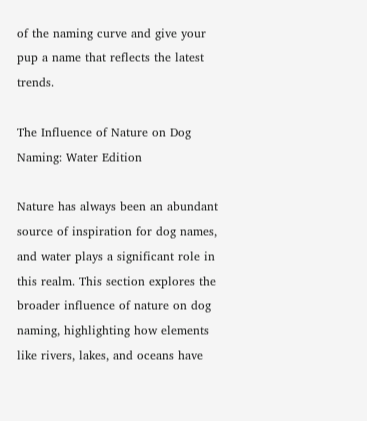of the naming curve and give your pup a name that reflects the latest trends.

The Influence of Nature on Dog Naming: Water Edition

Nature has always been an abundant source of inspiration for dog names, and water plays a significant role in this realm. This section explores the broader influence of nature on dog naming, highlighting how elements like rivers, lakes, and oceans have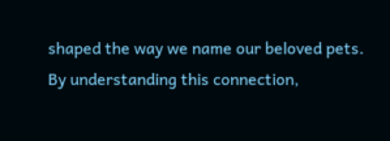shaped the way we name our beloved pets. By understanding this connection,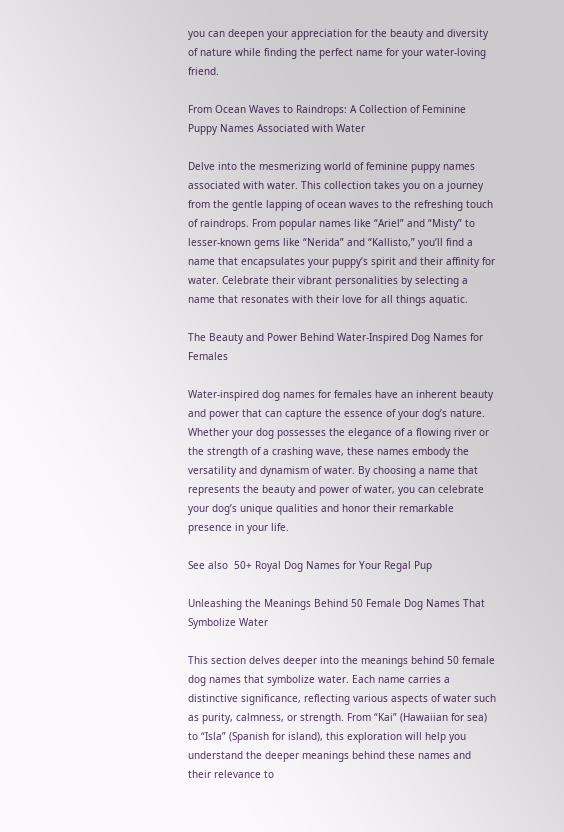you can deepen your appreciation for the beauty and diversity of nature while finding the perfect name for your water-loving friend.

From Ocean Waves to Raindrops: A Collection of Feminine Puppy Names Associated with Water

Delve into the mesmerizing world of feminine puppy names associated with water. This collection takes you on a journey from the gentle lapping of ocean waves to the refreshing touch of raindrops. From popular names like “Ariel” and “Misty” to lesser-known gems like “Nerida” and “Kallisto,” you’ll find a name that encapsulates your puppy’s spirit and their affinity for water. Celebrate their vibrant personalities by selecting a name that resonates with their love for all things aquatic.

The Beauty and Power Behind Water-Inspired Dog Names for Females

Water-inspired dog names for females have an inherent beauty and power that can capture the essence of your dog’s nature. Whether your dog possesses the elegance of a flowing river or the strength of a crashing wave, these names embody the versatility and dynamism of water. By choosing a name that represents the beauty and power of water, you can celebrate your dog’s unique qualities and honor their remarkable presence in your life.

See also  50+ Royal Dog Names for Your Regal Pup

Unleashing the Meanings Behind 50 Female Dog Names That Symbolize Water

This section delves deeper into the meanings behind 50 female dog names that symbolize water. Each name carries a distinctive significance, reflecting various aspects of water such as purity, calmness, or strength. From “Kai” (Hawaiian for sea) to “Isla” (Spanish for island), this exploration will help you understand the deeper meanings behind these names and their relevance to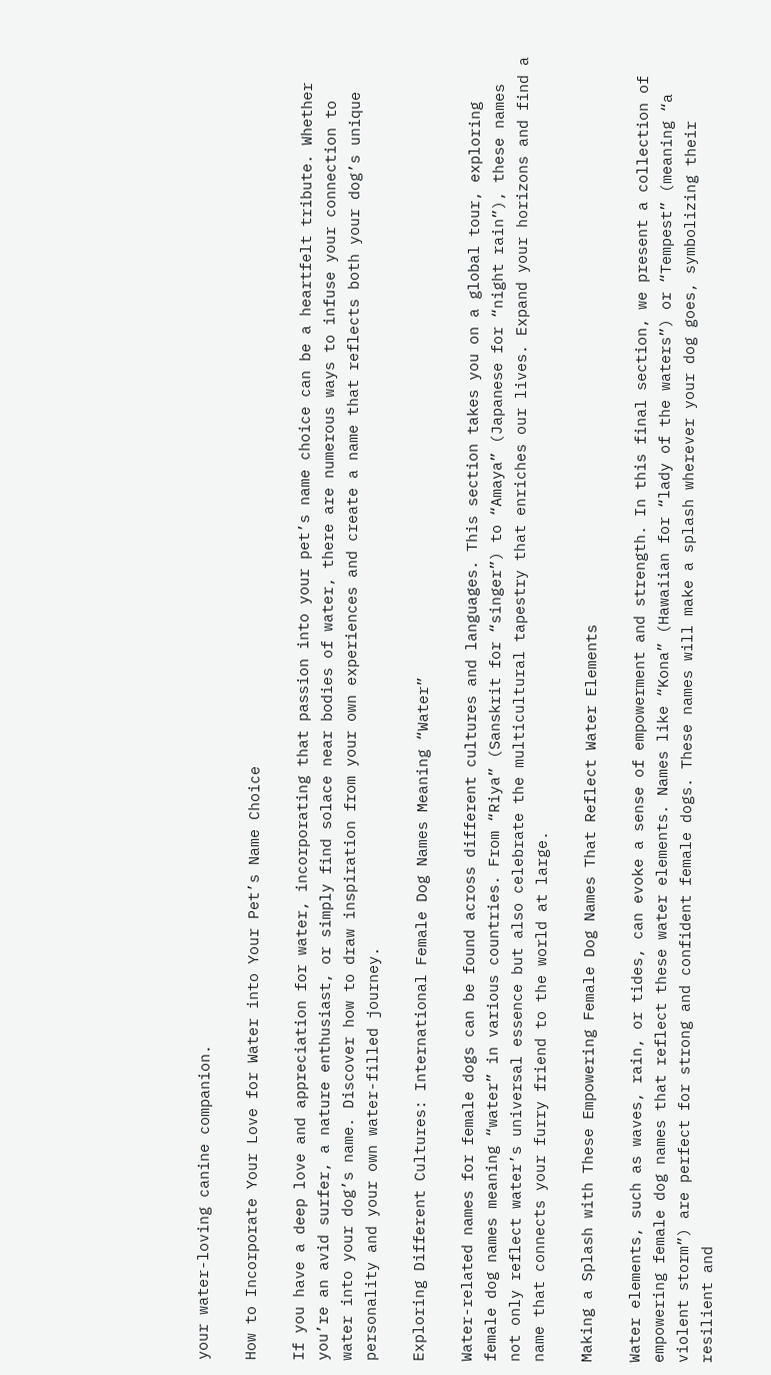your water-loving canine companion.

How to Incorporate Your Love for Water into Your Pet’s Name Choice

If you have a deep love and appreciation for water, incorporating that passion into your pet’s name choice can be a heartfelt tribute. Whether you’re an avid surfer, a nature enthusiast, or simply find solace near bodies of water, there are numerous ways to infuse your connection to water into your dog’s name. Discover how to draw inspiration from your own experiences and create a name that reflects both your dog’s unique personality and your own water-filled journey.

Exploring Different Cultures: International Female Dog Names Meaning “Water”

Water-related names for female dogs can be found across different cultures and languages. This section takes you on a global tour, exploring female dog names meaning “water” in various countries. From “Riya” (Sanskrit for “singer”) to “Amaya” (Japanese for “night rain”), these names not only reflect water’s universal essence but also celebrate the multicultural tapestry that enriches our lives. Expand your horizons and find a name that connects your furry friend to the world at large.

Making a Splash with These Empowering Female Dog Names That Reflect Water Elements

Water elements, such as waves, rain, or tides, can evoke a sense of empowerment and strength. In this final section, we present a collection of empowering female dog names that reflect these water elements. Names like “Kona” (Hawaiian for “lady of the waters”) or “Tempest” (meaning “a violent storm”) are perfect for strong and confident female dogs. These names will make a splash wherever your dog goes, symbolizing their resilient and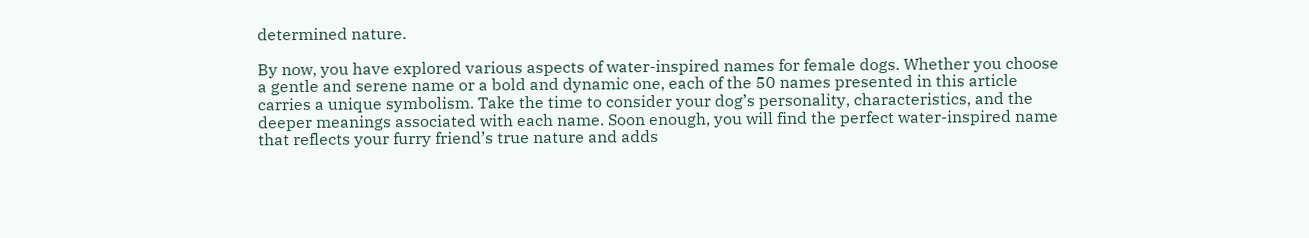determined nature.

By now, you have explored various aspects of water-inspired names for female dogs. Whether you choose a gentle and serene name or a bold and dynamic one, each of the 50 names presented in this article carries a unique symbolism. Take the time to consider your dog’s personality, characteristics, and the deeper meanings associated with each name. Soon enough, you will find the perfect water-inspired name that reflects your furry friend’s true nature and adds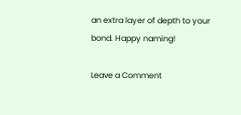an extra layer of depth to your bond. Happy naming!

Leave a Comment